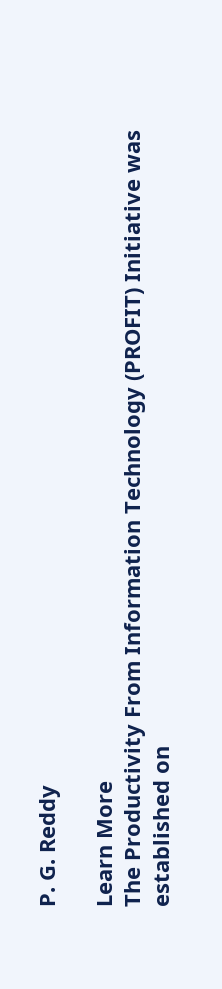P. G. Reddy

Learn More
The Productivity From Information Technology (PROFIT) Initiative was established on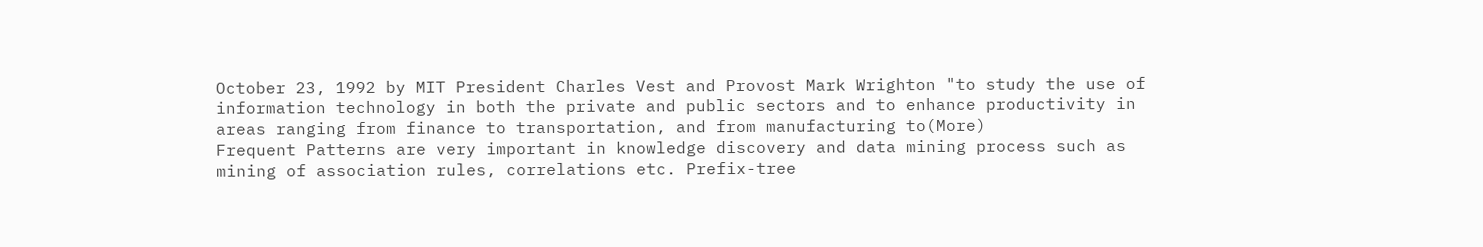October 23, 1992 by MIT President Charles Vest and Provost Mark Wrighton "to study the use of information technology in both the private and public sectors and to enhance productivity in areas ranging from finance to transportation, and from manufacturing to(More)
Frequent Patterns are very important in knowledge discovery and data mining process such as mining of association rules, correlations etc. Prefix-tree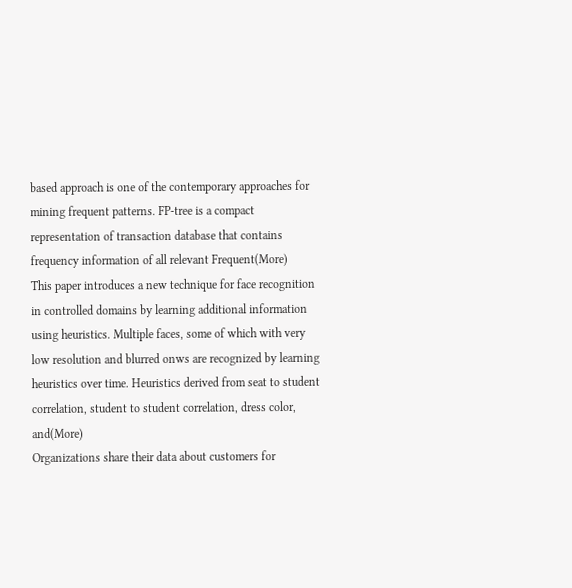based approach is one of the contemporary approaches for mining frequent patterns. FP-tree is a compact representation of transaction database that contains frequency information of all relevant Frequent(More)
This paper introduces a new technique for face recognition in controlled domains by learning additional information using heuristics. Multiple faces, some of which with very low resolution and blurred onws are recognized by learning heuristics over time. Heuristics derived from seat to student correlation, student to student correlation, dress color, and(More)
Organizations share their data about customers for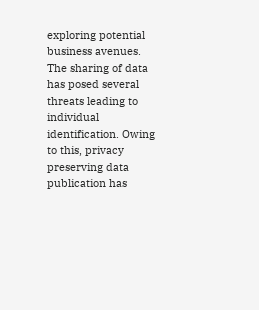exploring potential business avenues. The sharing of data has posed several threats leading to individual identification. Owing to this, privacy preserving data publication has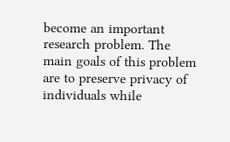become an important research problem. The main goals of this problem are to preserve privacy of individuals while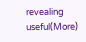revealing useful(More)